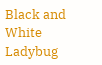Black and White Ladybug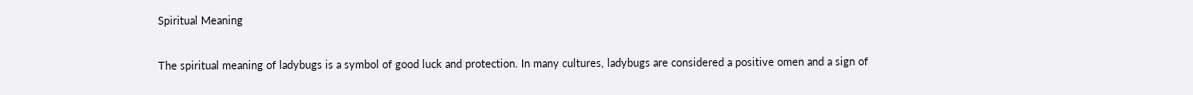Spiritual Meaning

The spiritual meaning of ladybugs is a symbol of good luck and protection. In many cultures, ladybugs are considered a positive omen and a sign of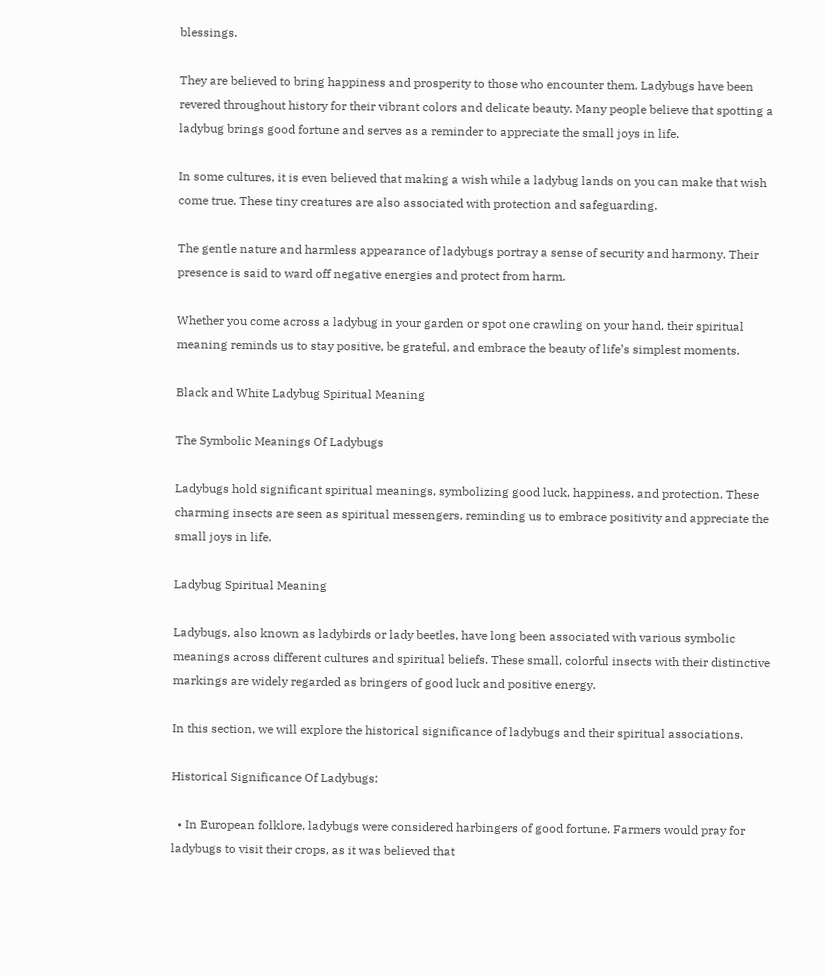blessings.

They are believed to bring happiness and prosperity to those who encounter them. Ladybugs have been revered throughout history for their vibrant colors and delicate beauty. Many people believe that spotting a ladybug brings good fortune and serves as a reminder to appreciate the small joys in life.

In some cultures, it is even believed that making a wish while a ladybug lands on you can make that wish come true. These tiny creatures are also associated with protection and safeguarding.

The gentle nature and harmless appearance of ladybugs portray a sense of security and harmony. Their presence is said to ward off negative energies and protect from harm.

Whether you come across a ladybug in your garden or spot one crawling on your hand, their spiritual meaning reminds us to stay positive, be grateful, and embrace the beauty of life’s simplest moments.

Black and White Ladybug Spiritual Meaning

The Symbolic Meanings Of Ladybugs

Ladybugs hold significant spiritual meanings, symbolizing good luck, happiness, and protection. These charming insects are seen as spiritual messengers, reminding us to embrace positivity and appreciate the small joys in life.

Ladybug Spiritual Meaning

Ladybugs, also known as ladybirds or lady beetles, have long been associated with various symbolic meanings across different cultures and spiritual beliefs. These small, colorful insects with their distinctive markings are widely regarded as bringers of good luck and positive energy.

In this section, we will explore the historical significance of ladybugs and their spiritual associations.

Historical Significance Of Ladybugs:

  • In European folklore, ladybugs were considered harbingers of good fortune. Farmers would pray for ladybugs to visit their crops, as it was believed that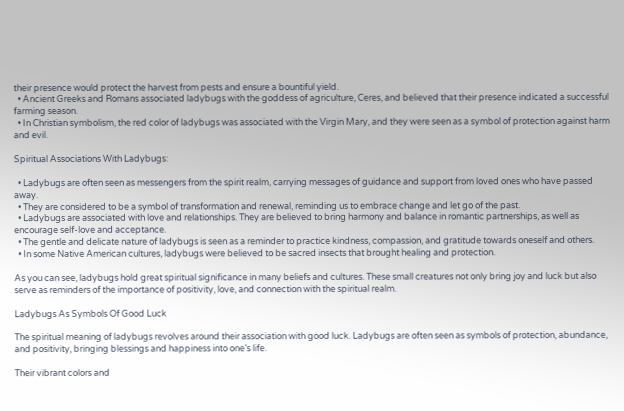their presence would protect the harvest from pests and ensure a bountiful yield.
  • Ancient Greeks and Romans associated ladybugs with the goddess of agriculture, Ceres, and believed that their presence indicated a successful farming season.
  • In Christian symbolism, the red color of ladybugs was associated with the Virgin Mary, and they were seen as a symbol of protection against harm and evil.

Spiritual Associations With Ladybugs:

  • Ladybugs are often seen as messengers from the spirit realm, carrying messages of guidance and support from loved ones who have passed away.
  • They are considered to be a symbol of transformation and renewal, reminding us to embrace change and let go of the past.
  • Ladybugs are associated with love and relationships. They are believed to bring harmony and balance in romantic partnerships, as well as encourage self-love and acceptance.
  • The gentle and delicate nature of ladybugs is seen as a reminder to practice kindness, compassion, and gratitude towards oneself and others.
  • In some Native American cultures, ladybugs were believed to be sacred insects that brought healing and protection.

As you can see, ladybugs hold great spiritual significance in many beliefs and cultures. These small creatures not only bring joy and luck but also serve as reminders of the importance of positivity, love, and connection with the spiritual realm.

Ladybugs As Symbols Of Good Luck

The spiritual meaning of ladybugs revolves around their association with good luck. Ladybugs are often seen as symbols of protection, abundance, and positivity, bringing blessings and happiness into one’s life.

Their vibrant colors and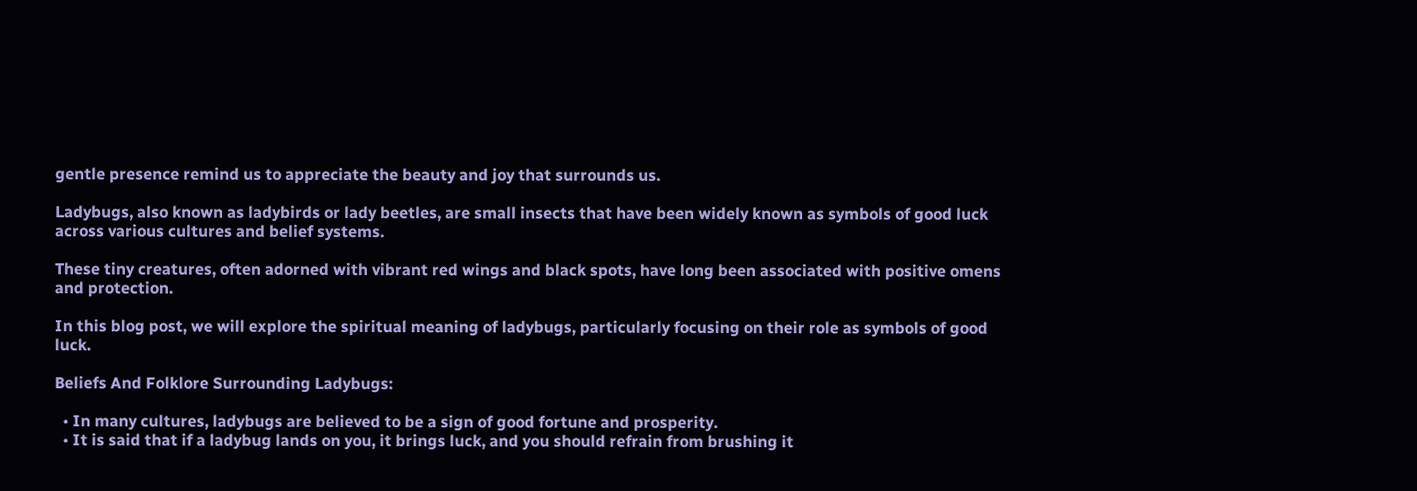gentle presence remind us to appreciate the beauty and joy that surrounds us.

Ladybugs, also known as ladybirds or lady beetles, are small insects that have been widely known as symbols of good luck across various cultures and belief systems.

These tiny creatures, often adorned with vibrant red wings and black spots, have long been associated with positive omens and protection.

In this blog post, we will explore the spiritual meaning of ladybugs, particularly focusing on their role as symbols of good luck.

Beliefs And Folklore Surrounding Ladybugs:

  • In many cultures, ladybugs are believed to be a sign of good fortune and prosperity.
  • It is said that if a ladybug lands on you, it brings luck, and you should refrain from brushing it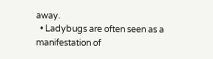away.
  • Ladybugs are often seen as a manifestation of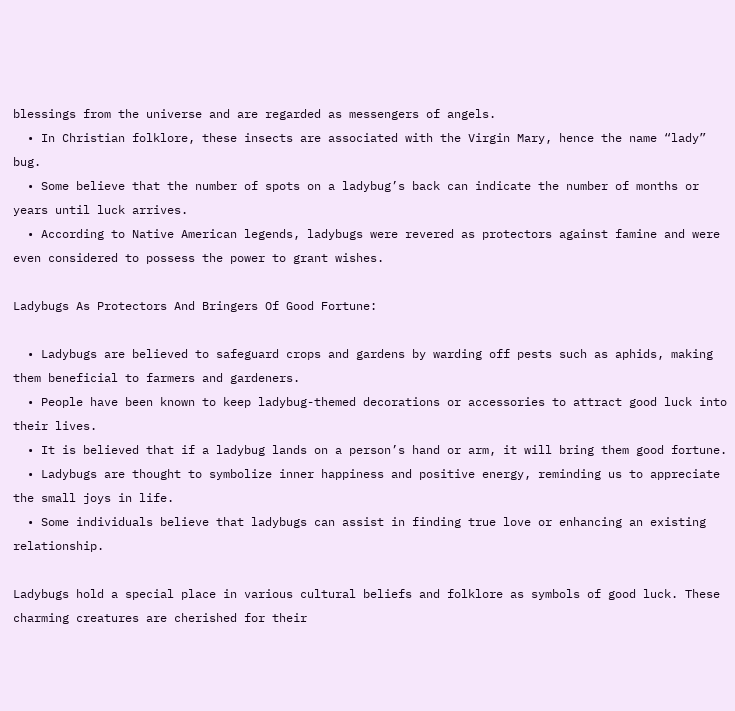blessings from the universe and are regarded as messengers of angels.
  • In Christian folklore, these insects are associated with the Virgin Mary, hence the name “lady” bug.
  • Some believe that the number of spots on a ladybug’s back can indicate the number of months or years until luck arrives.
  • According to Native American legends, ladybugs were revered as protectors against famine and were even considered to possess the power to grant wishes.

Ladybugs As Protectors And Bringers Of Good Fortune:

  • Ladybugs are believed to safeguard crops and gardens by warding off pests such as aphids, making them beneficial to farmers and gardeners.
  • People have been known to keep ladybug-themed decorations or accessories to attract good luck into their lives.
  • It is believed that if a ladybug lands on a person’s hand or arm, it will bring them good fortune.
  • Ladybugs are thought to symbolize inner happiness and positive energy, reminding us to appreciate the small joys in life.
  • Some individuals believe that ladybugs can assist in finding true love or enhancing an existing relationship.

Ladybugs hold a special place in various cultural beliefs and folklore as symbols of good luck. These charming creatures are cherished for their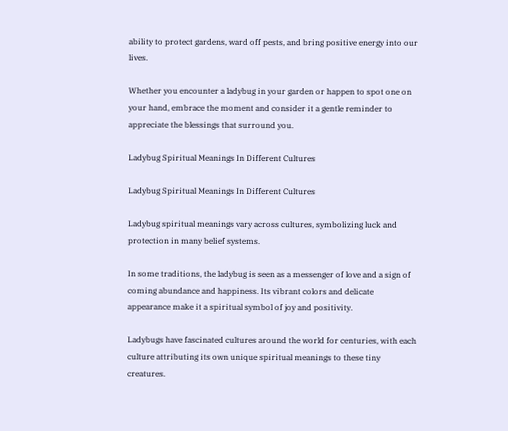ability to protect gardens, ward off pests, and bring positive energy into our lives.

Whether you encounter a ladybug in your garden or happen to spot one on your hand, embrace the moment and consider it a gentle reminder to appreciate the blessings that surround you.

Ladybug Spiritual Meanings In Different Cultures

Ladybug Spiritual Meanings In Different Cultures

Ladybug spiritual meanings vary across cultures, symbolizing luck and protection in many belief systems.

In some traditions, the ladybug is seen as a messenger of love and a sign of coming abundance and happiness. Its vibrant colors and delicate appearance make it a spiritual symbol of joy and positivity.

Ladybugs have fascinated cultures around the world for centuries, with each culture attributing its own unique spiritual meanings to these tiny creatures.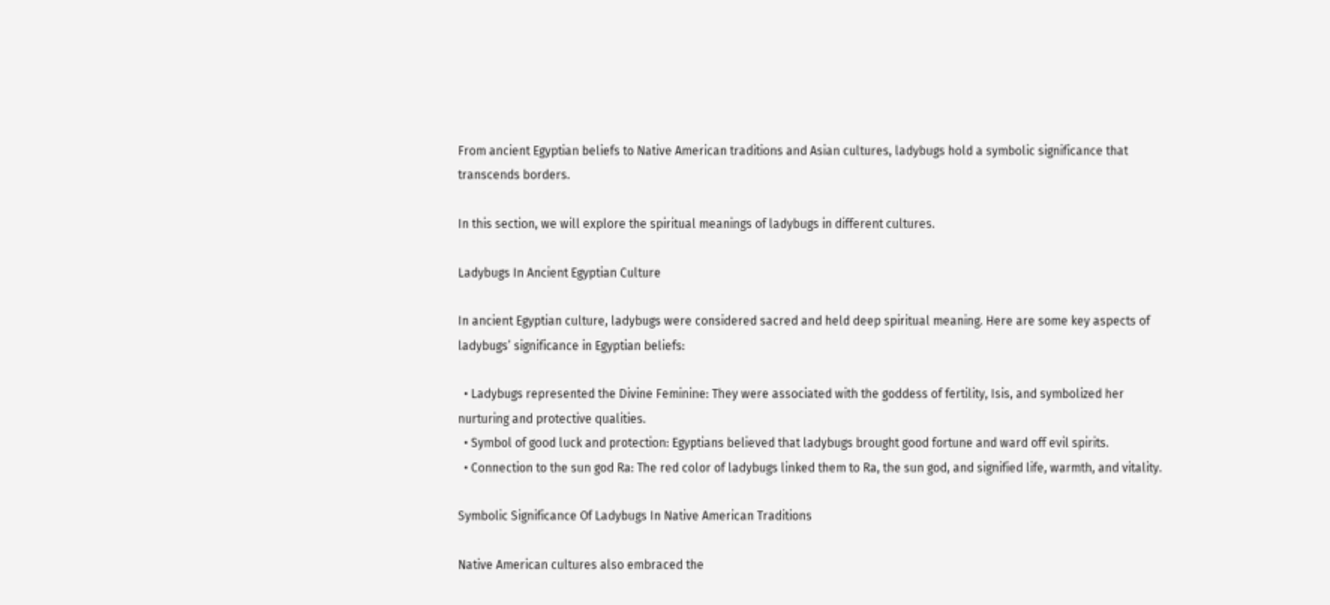From ancient Egyptian beliefs to Native American traditions and Asian cultures, ladybugs hold a symbolic significance that transcends borders.

In this section, we will explore the spiritual meanings of ladybugs in different cultures.

Ladybugs In Ancient Egyptian Culture

In ancient Egyptian culture, ladybugs were considered sacred and held deep spiritual meaning. Here are some key aspects of ladybugs’ significance in Egyptian beliefs:

  • Ladybugs represented the Divine Feminine: They were associated with the goddess of fertility, Isis, and symbolized her nurturing and protective qualities.
  • Symbol of good luck and protection: Egyptians believed that ladybugs brought good fortune and ward off evil spirits.
  • Connection to the sun god Ra: The red color of ladybugs linked them to Ra, the sun god, and signified life, warmth, and vitality.

Symbolic Significance Of Ladybugs In Native American Traditions

Native American cultures also embraced the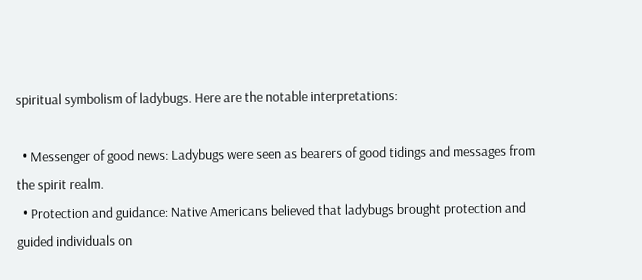spiritual symbolism of ladybugs. Here are the notable interpretations:

  • Messenger of good news: Ladybugs were seen as bearers of good tidings and messages from the spirit realm.
  • Protection and guidance: Native Americans believed that ladybugs brought protection and guided individuals on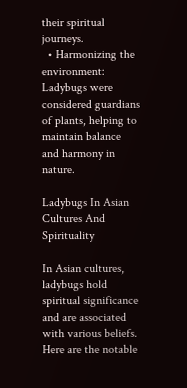their spiritual journeys.
  • Harmonizing the environment: Ladybugs were considered guardians of plants, helping to maintain balance and harmony in nature.

Ladybugs In Asian Cultures And Spirituality

In Asian cultures, ladybugs hold spiritual significance and are associated with various beliefs. Here are the notable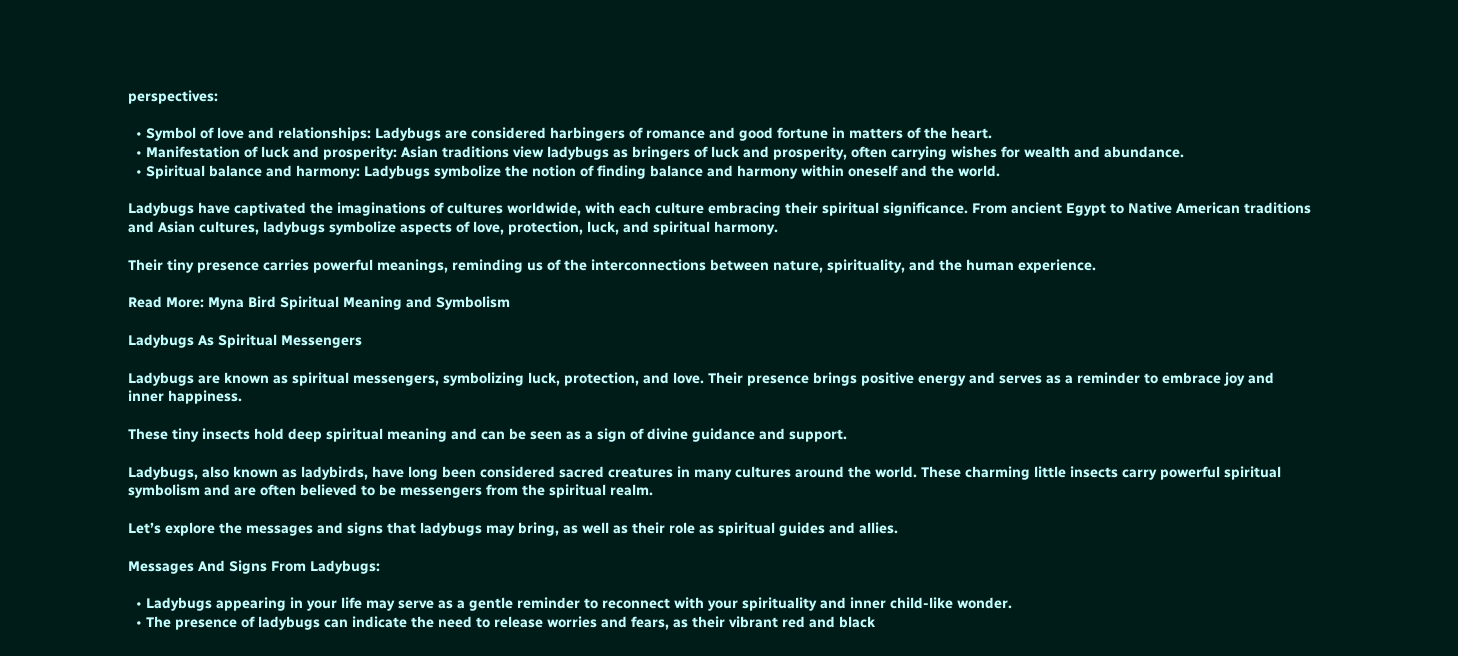perspectives:

  • Symbol of love and relationships: Ladybugs are considered harbingers of romance and good fortune in matters of the heart.
  • Manifestation of luck and prosperity: Asian traditions view ladybugs as bringers of luck and prosperity, often carrying wishes for wealth and abundance.
  • Spiritual balance and harmony: Ladybugs symbolize the notion of finding balance and harmony within oneself and the world.

Ladybugs have captivated the imaginations of cultures worldwide, with each culture embracing their spiritual significance. From ancient Egypt to Native American traditions and Asian cultures, ladybugs symbolize aspects of love, protection, luck, and spiritual harmony.

Their tiny presence carries powerful meanings, reminding us of the interconnections between nature, spirituality, and the human experience.

Read More: Myna Bird Spiritual Meaning and Symbolism

Ladybugs As Spiritual Messengers

Ladybugs are known as spiritual messengers, symbolizing luck, protection, and love. Their presence brings positive energy and serves as a reminder to embrace joy and inner happiness.

These tiny insects hold deep spiritual meaning and can be seen as a sign of divine guidance and support.

Ladybugs, also known as ladybirds, have long been considered sacred creatures in many cultures around the world. These charming little insects carry powerful spiritual symbolism and are often believed to be messengers from the spiritual realm.

Let’s explore the messages and signs that ladybugs may bring, as well as their role as spiritual guides and allies.

Messages And Signs From Ladybugs:

  • Ladybugs appearing in your life may serve as a gentle reminder to reconnect with your spirituality and inner child-like wonder.
  • The presence of ladybugs can indicate the need to release worries and fears, as their vibrant red and black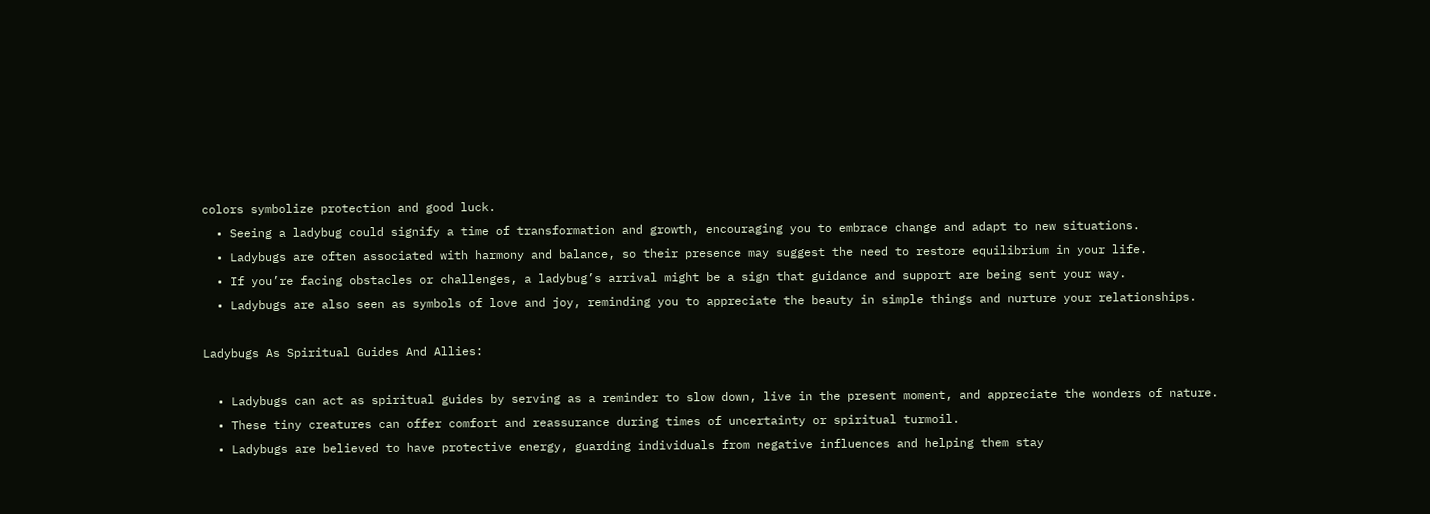colors symbolize protection and good luck.
  • Seeing a ladybug could signify a time of transformation and growth, encouraging you to embrace change and adapt to new situations.
  • Ladybugs are often associated with harmony and balance, so their presence may suggest the need to restore equilibrium in your life.
  • If you’re facing obstacles or challenges, a ladybug’s arrival might be a sign that guidance and support are being sent your way.
  • Ladybugs are also seen as symbols of love and joy, reminding you to appreciate the beauty in simple things and nurture your relationships.

Ladybugs As Spiritual Guides And Allies:

  • Ladybugs can act as spiritual guides by serving as a reminder to slow down, live in the present moment, and appreciate the wonders of nature.
  • These tiny creatures can offer comfort and reassurance during times of uncertainty or spiritual turmoil.
  • Ladybugs are believed to have protective energy, guarding individuals from negative influences and helping them stay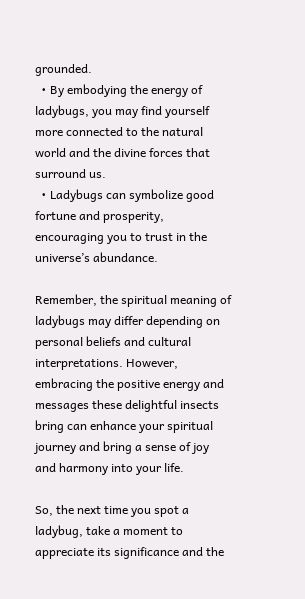grounded.
  • By embodying the energy of ladybugs, you may find yourself more connected to the natural world and the divine forces that surround us.
  • Ladybugs can symbolize good fortune and prosperity, encouraging you to trust in the universe’s abundance.

Remember, the spiritual meaning of ladybugs may differ depending on personal beliefs and cultural interpretations. However, embracing the positive energy and messages these delightful insects bring can enhance your spiritual journey and bring a sense of joy and harmony into your life.

So, the next time you spot a ladybug, take a moment to appreciate its significance and the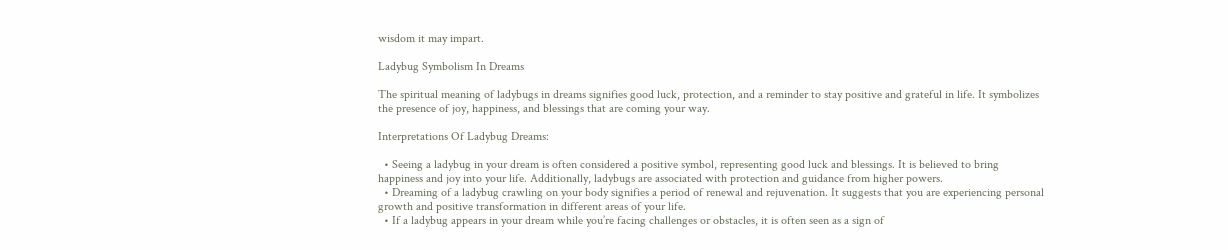wisdom it may impart.

Ladybug Symbolism In Dreams

The spiritual meaning of ladybugs in dreams signifies good luck, protection, and a reminder to stay positive and grateful in life. It symbolizes the presence of joy, happiness, and blessings that are coming your way.

Interpretations Of Ladybug Dreams:

  • Seeing a ladybug in your dream is often considered a positive symbol, representing good luck and blessings. It is believed to bring happiness and joy into your life. Additionally, ladybugs are associated with protection and guidance from higher powers.
  • Dreaming of a ladybug crawling on your body signifies a period of renewal and rejuvenation. It suggests that you are experiencing personal growth and positive transformation in different areas of your life.
  • If a ladybug appears in your dream while you’re facing challenges or obstacles, it is often seen as a sign of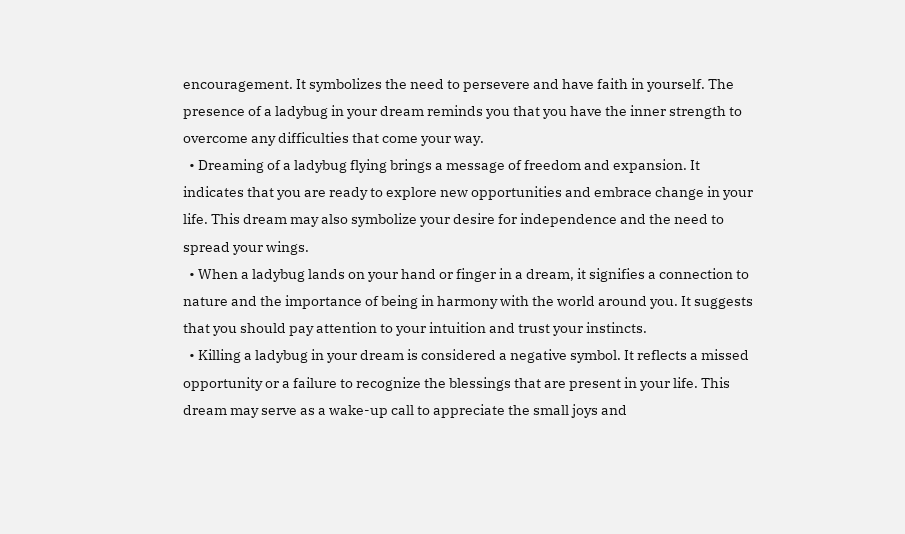encouragement. It symbolizes the need to persevere and have faith in yourself. The presence of a ladybug in your dream reminds you that you have the inner strength to overcome any difficulties that come your way.
  • Dreaming of a ladybug flying brings a message of freedom and expansion. It indicates that you are ready to explore new opportunities and embrace change in your life. This dream may also symbolize your desire for independence and the need to spread your wings.
  • When a ladybug lands on your hand or finger in a dream, it signifies a connection to nature and the importance of being in harmony with the world around you. It suggests that you should pay attention to your intuition and trust your instincts.
  • Killing a ladybug in your dream is considered a negative symbol. It reflects a missed opportunity or a failure to recognize the blessings that are present in your life. This dream may serve as a wake-up call to appreciate the small joys and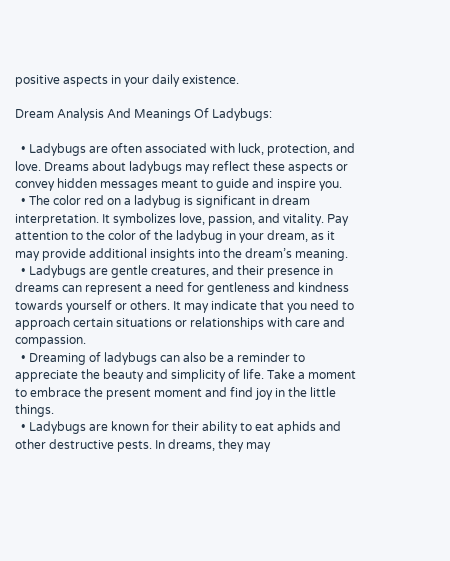positive aspects in your daily existence.

Dream Analysis And Meanings Of Ladybugs:

  • Ladybugs are often associated with luck, protection, and love. Dreams about ladybugs may reflect these aspects or convey hidden messages meant to guide and inspire you.
  • The color red on a ladybug is significant in dream interpretation. It symbolizes love, passion, and vitality. Pay attention to the color of the ladybug in your dream, as it may provide additional insights into the dream’s meaning.
  • Ladybugs are gentle creatures, and their presence in dreams can represent a need for gentleness and kindness towards yourself or others. It may indicate that you need to approach certain situations or relationships with care and compassion.
  • Dreaming of ladybugs can also be a reminder to appreciate the beauty and simplicity of life. Take a moment to embrace the present moment and find joy in the little things.
  • Ladybugs are known for their ability to eat aphids and other destructive pests. In dreams, they may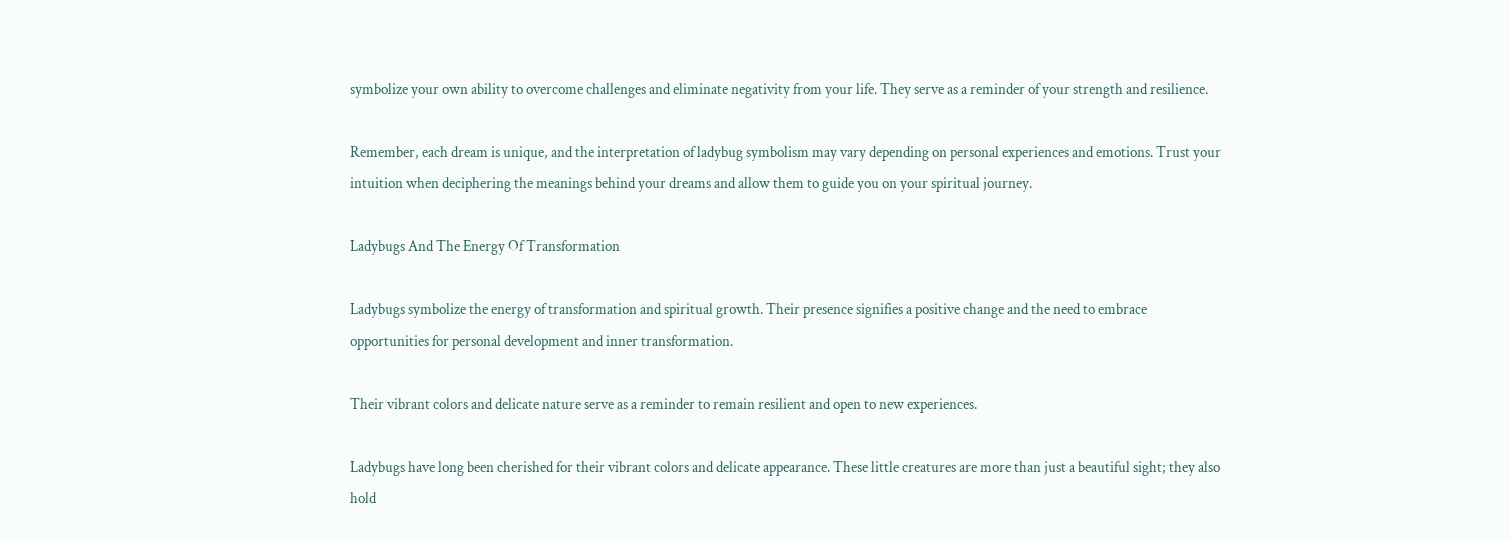symbolize your own ability to overcome challenges and eliminate negativity from your life. They serve as a reminder of your strength and resilience.

Remember, each dream is unique, and the interpretation of ladybug symbolism may vary depending on personal experiences and emotions. Trust your intuition when deciphering the meanings behind your dreams and allow them to guide you on your spiritual journey.

Ladybugs And The Energy Of Transformation

Ladybugs symbolize the energy of transformation and spiritual growth. Their presence signifies a positive change and the need to embrace opportunities for personal development and inner transformation.

Their vibrant colors and delicate nature serve as a reminder to remain resilient and open to new experiences.

Ladybugs have long been cherished for their vibrant colors and delicate appearance. These little creatures are more than just a beautiful sight; they also hold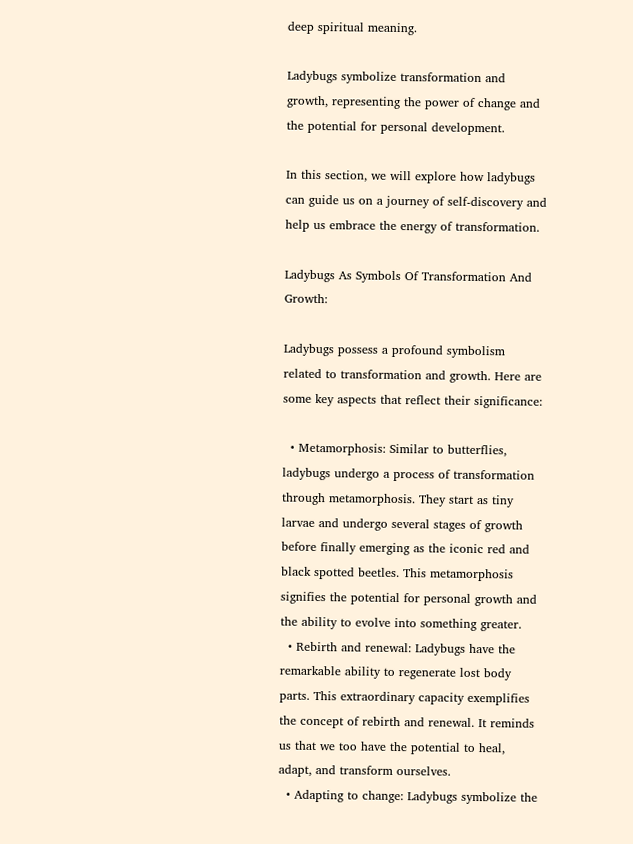deep spiritual meaning.

Ladybugs symbolize transformation and growth, representing the power of change and the potential for personal development.

In this section, we will explore how ladybugs can guide us on a journey of self-discovery and help us embrace the energy of transformation.

Ladybugs As Symbols Of Transformation And Growth:

Ladybugs possess a profound symbolism related to transformation and growth. Here are some key aspects that reflect their significance:

  • Metamorphosis: Similar to butterflies, ladybugs undergo a process of transformation through metamorphosis. They start as tiny larvae and undergo several stages of growth before finally emerging as the iconic red and black spotted beetles. This metamorphosis signifies the potential for personal growth and the ability to evolve into something greater.
  • Rebirth and renewal: Ladybugs have the remarkable ability to regenerate lost body parts. This extraordinary capacity exemplifies the concept of rebirth and renewal. It reminds us that we too have the potential to heal, adapt, and transform ourselves.
  • Adapting to change: Ladybugs symbolize the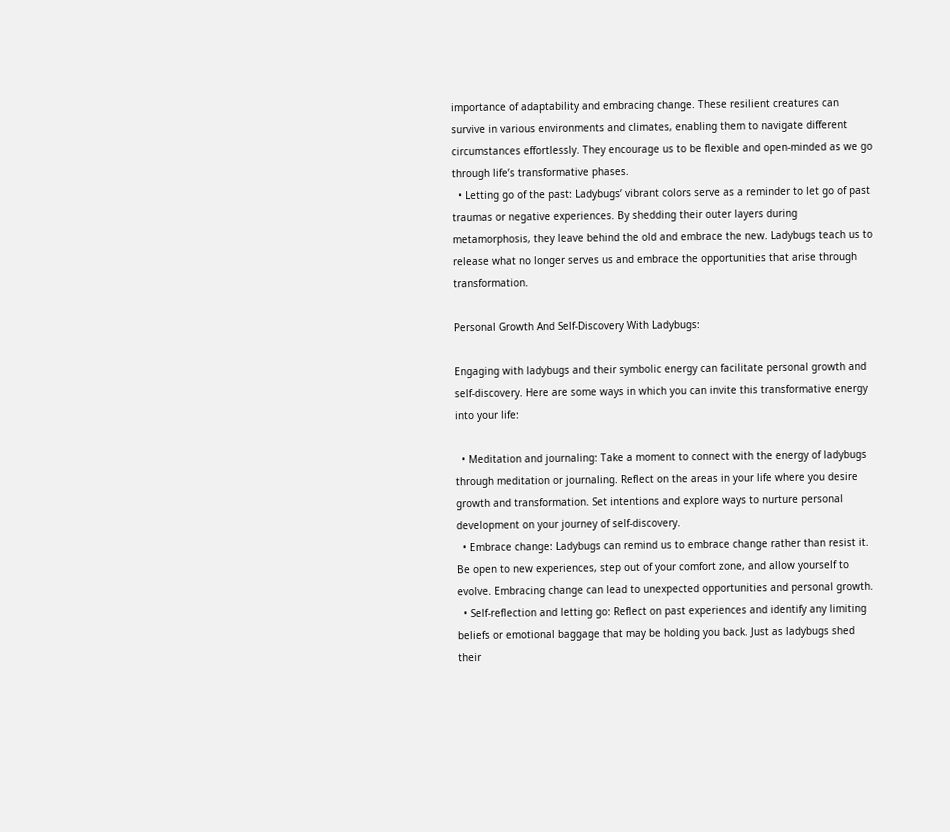importance of adaptability and embracing change. These resilient creatures can survive in various environments and climates, enabling them to navigate different circumstances effortlessly. They encourage us to be flexible and open-minded as we go through life’s transformative phases.
  • Letting go of the past: Ladybugs’ vibrant colors serve as a reminder to let go of past traumas or negative experiences. By shedding their outer layers during metamorphosis, they leave behind the old and embrace the new. Ladybugs teach us to release what no longer serves us and embrace the opportunities that arise through transformation.

Personal Growth And Self-Discovery With Ladybugs:

Engaging with ladybugs and their symbolic energy can facilitate personal growth and self-discovery. Here are some ways in which you can invite this transformative energy into your life:

  • Meditation and journaling: Take a moment to connect with the energy of ladybugs through meditation or journaling. Reflect on the areas in your life where you desire growth and transformation. Set intentions and explore ways to nurture personal development on your journey of self-discovery.
  • Embrace change: Ladybugs can remind us to embrace change rather than resist it. Be open to new experiences, step out of your comfort zone, and allow yourself to evolve. Embracing change can lead to unexpected opportunities and personal growth.
  • Self-reflection and letting go: Reflect on past experiences and identify any limiting beliefs or emotional baggage that may be holding you back. Just as ladybugs shed their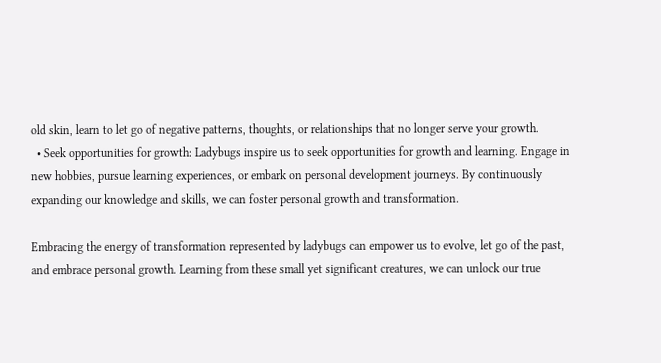old skin, learn to let go of negative patterns, thoughts, or relationships that no longer serve your growth.
  • Seek opportunities for growth: Ladybugs inspire us to seek opportunities for growth and learning. Engage in new hobbies, pursue learning experiences, or embark on personal development journeys. By continuously expanding our knowledge and skills, we can foster personal growth and transformation.

Embracing the energy of transformation represented by ladybugs can empower us to evolve, let go of the past, and embrace personal growth. Learning from these small yet significant creatures, we can unlock our true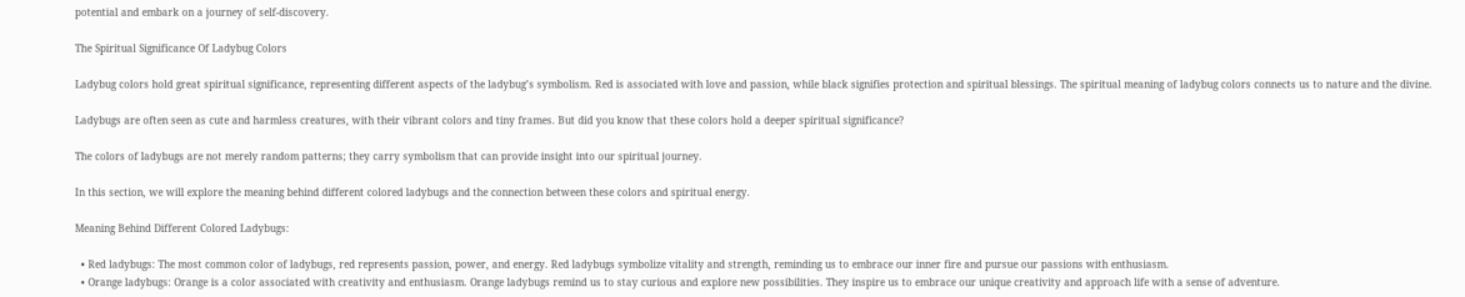potential and embark on a journey of self-discovery.

The Spiritual Significance Of Ladybug Colors

Ladybug colors hold great spiritual significance, representing different aspects of the ladybug’s symbolism. Red is associated with love and passion, while black signifies protection and spiritual blessings. The spiritual meaning of ladybug colors connects us to nature and the divine.

Ladybugs are often seen as cute and harmless creatures, with their vibrant colors and tiny frames. But did you know that these colors hold a deeper spiritual significance?

The colors of ladybugs are not merely random patterns; they carry symbolism that can provide insight into our spiritual journey.

In this section, we will explore the meaning behind different colored ladybugs and the connection between these colors and spiritual energy.

Meaning Behind Different Colored Ladybugs:

  • Red ladybugs: The most common color of ladybugs, red represents passion, power, and energy. Red ladybugs symbolize vitality and strength, reminding us to embrace our inner fire and pursue our passions with enthusiasm.
  • Orange ladybugs: Orange is a color associated with creativity and enthusiasm. Orange ladybugs remind us to stay curious and explore new possibilities. They inspire us to embrace our unique creativity and approach life with a sense of adventure.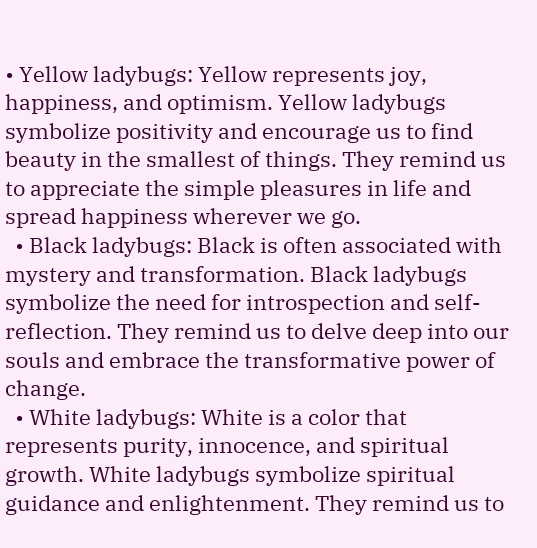• Yellow ladybugs: Yellow represents joy, happiness, and optimism. Yellow ladybugs symbolize positivity and encourage us to find beauty in the smallest of things. They remind us to appreciate the simple pleasures in life and spread happiness wherever we go.
  • Black ladybugs: Black is often associated with mystery and transformation. Black ladybugs symbolize the need for introspection and self-reflection. They remind us to delve deep into our souls and embrace the transformative power of change.
  • White ladybugs: White is a color that represents purity, innocence, and spiritual growth. White ladybugs symbolize spiritual guidance and enlightenment. They remind us to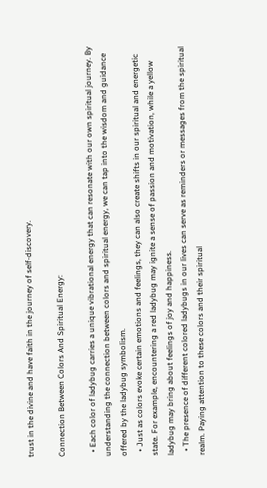trust in the divine and have faith in the journey of self-discovery.

Connection Between Colors And Spiritual Energy:

  • Each color of ladybug carries a unique vibrational energy that can resonate with our own spiritual journey. By understanding the connection between colors and spiritual energy, we can tap into the wisdom and guidance offered by the ladybug symbolism.
  • Just as colors evoke certain emotions and feelings, they can also create shifts in our spiritual and energetic state. For example, encountering a red ladybug may ignite a sense of passion and motivation, while a yellow ladybug may bring about feelings of joy and happiness.
  • The presence of different colored ladybugs in our lives can serve as reminders or messages from the spiritual realm. Paying attention to these colors and their spiritual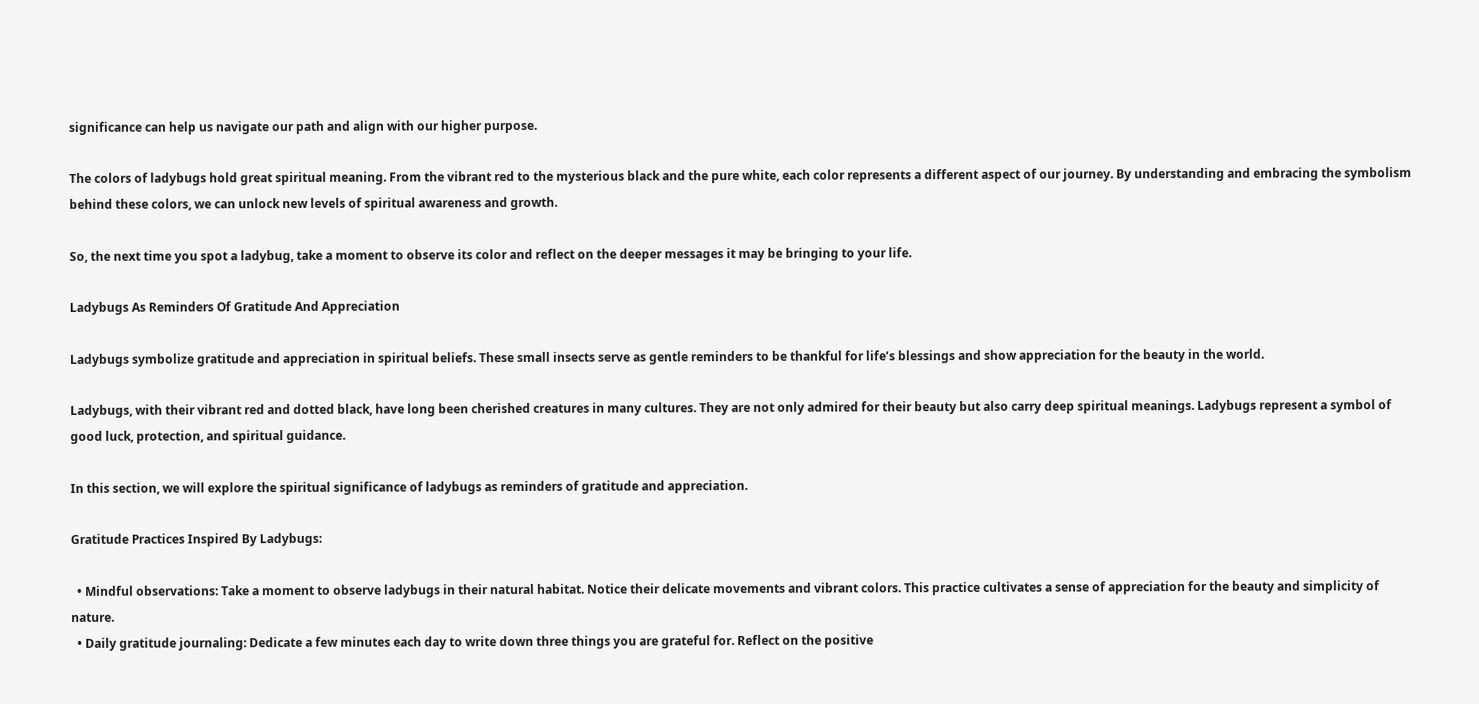significance can help us navigate our path and align with our higher purpose.

The colors of ladybugs hold great spiritual meaning. From the vibrant red to the mysterious black and the pure white, each color represents a different aspect of our journey. By understanding and embracing the symbolism behind these colors, we can unlock new levels of spiritual awareness and growth.

So, the next time you spot a ladybug, take a moment to observe its color and reflect on the deeper messages it may be bringing to your life.

Ladybugs As Reminders Of Gratitude And Appreciation

Ladybugs symbolize gratitude and appreciation in spiritual beliefs. These small insects serve as gentle reminders to be thankful for life’s blessings and show appreciation for the beauty in the world.

Ladybugs, with their vibrant red and dotted black, have long been cherished creatures in many cultures. They are not only admired for their beauty but also carry deep spiritual meanings. Ladybugs represent a symbol of good luck, protection, and spiritual guidance.

In this section, we will explore the spiritual significance of ladybugs as reminders of gratitude and appreciation.

Gratitude Practices Inspired By Ladybugs:

  • Mindful observations: Take a moment to observe ladybugs in their natural habitat. Notice their delicate movements and vibrant colors. This practice cultivates a sense of appreciation for the beauty and simplicity of nature.
  • Daily gratitude journaling: Dedicate a few minutes each day to write down three things you are grateful for. Reflect on the positive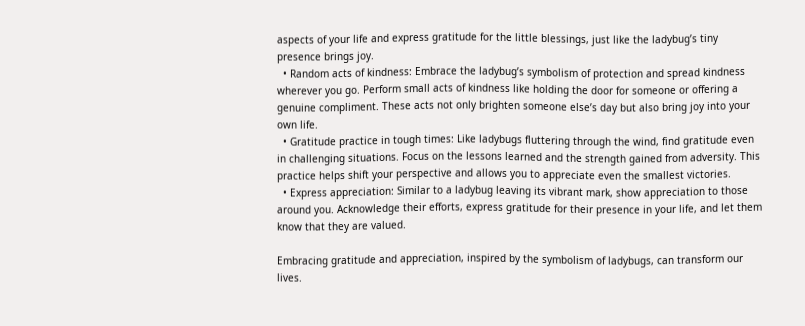aspects of your life and express gratitude for the little blessings, just like the ladybug’s tiny presence brings joy.
  • Random acts of kindness: Embrace the ladybug’s symbolism of protection and spread kindness wherever you go. Perform small acts of kindness like holding the door for someone or offering a genuine compliment. These acts not only brighten someone else’s day but also bring joy into your own life.
  • Gratitude practice in tough times: Like ladybugs fluttering through the wind, find gratitude even in challenging situations. Focus on the lessons learned and the strength gained from adversity. This practice helps shift your perspective and allows you to appreciate even the smallest victories.
  • Express appreciation: Similar to a ladybug leaving its vibrant mark, show appreciation to those around you. Acknowledge their efforts, express gratitude for their presence in your life, and let them know that they are valued.

Embracing gratitude and appreciation, inspired by the symbolism of ladybugs, can transform our lives.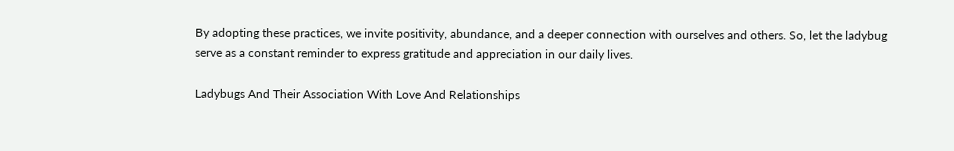By adopting these practices, we invite positivity, abundance, and a deeper connection with ourselves and others. So, let the ladybug serve as a constant reminder to express gratitude and appreciation in our daily lives.

Ladybugs And Their Association With Love And Relationships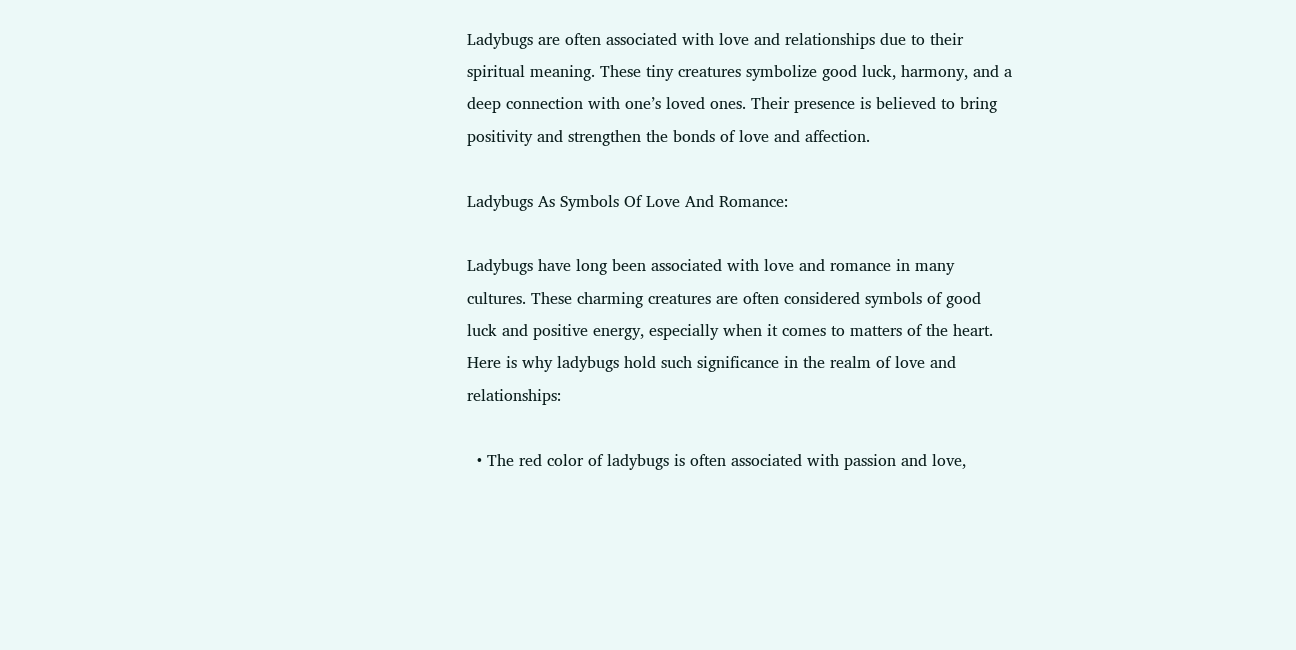Ladybugs are often associated with love and relationships due to their spiritual meaning. These tiny creatures symbolize good luck, harmony, and a deep connection with one’s loved ones. Their presence is believed to bring positivity and strengthen the bonds of love and affection.

Ladybugs As Symbols Of Love And Romance:

Ladybugs have long been associated with love and romance in many cultures. These charming creatures are often considered symbols of good luck and positive energy, especially when it comes to matters of the heart. Here is why ladybugs hold such significance in the realm of love and relationships:

  • The red color of ladybugs is often associated with passion and love,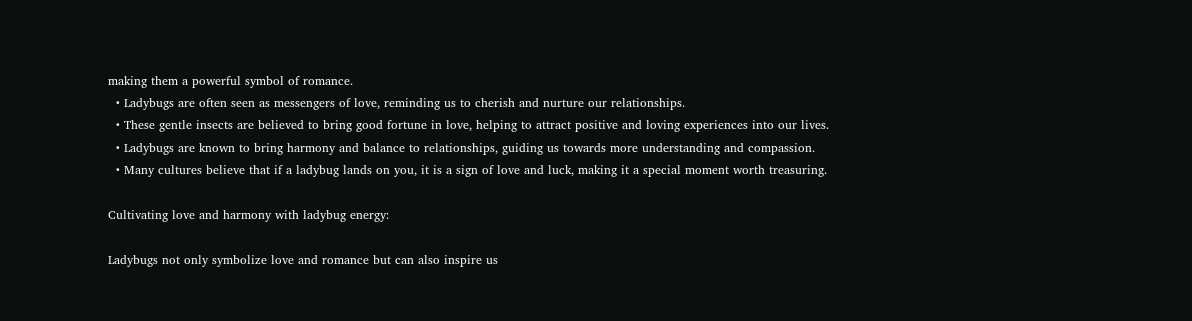making them a powerful symbol of romance.
  • Ladybugs are often seen as messengers of love, reminding us to cherish and nurture our relationships.
  • These gentle insects are believed to bring good fortune in love, helping to attract positive and loving experiences into our lives.
  • Ladybugs are known to bring harmony and balance to relationships, guiding us towards more understanding and compassion.
  • Many cultures believe that if a ladybug lands on you, it is a sign of love and luck, making it a special moment worth treasuring.

Cultivating love and harmony with ladybug energy:

Ladybugs not only symbolize love and romance but can also inspire us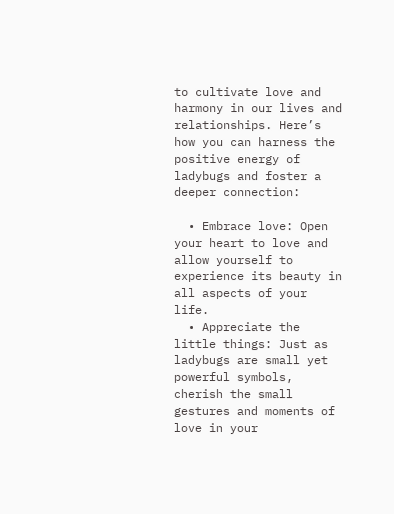to cultivate love and harmony in our lives and relationships. Here’s how you can harness the positive energy of ladybugs and foster a deeper connection:

  • Embrace love: Open your heart to love and allow yourself to experience its beauty in all aspects of your life.
  • Appreciate the little things: Just as ladybugs are small yet powerful symbols, cherish the small gestures and moments of love in your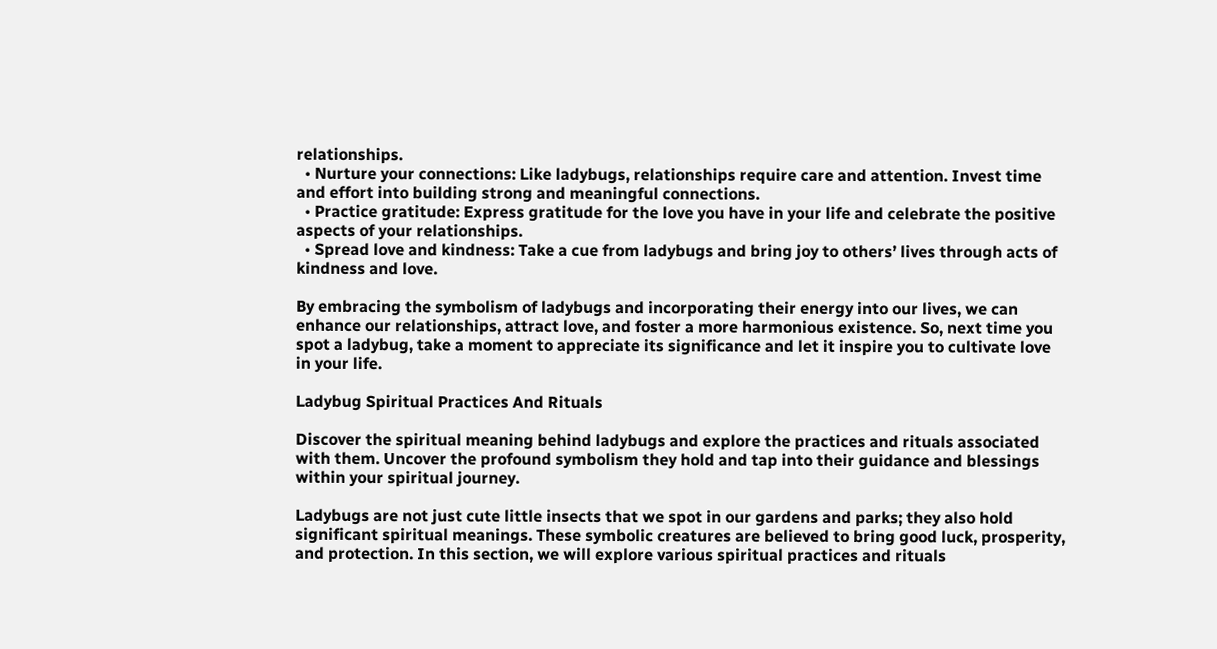relationships.
  • Nurture your connections: Like ladybugs, relationships require care and attention. Invest time and effort into building strong and meaningful connections.
  • Practice gratitude: Express gratitude for the love you have in your life and celebrate the positive aspects of your relationships.
  • Spread love and kindness: Take a cue from ladybugs and bring joy to others’ lives through acts of kindness and love.

By embracing the symbolism of ladybugs and incorporating their energy into our lives, we can enhance our relationships, attract love, and foster a more harmonious existence. So, next time you spot a ladybug, take a moment to appreciate its significance and let it inspire you to cultivate love in your life.

Ladybug Spiritual Practices And Rituals

Discover the spiritual meaning behind ladybugs and explore the practices and rituals associated with them. Uncover the profound symbolism they hold and tap into their guidance and blessings within your spiritual journey.

Ladybugs are not just cute little insects that we spot in our gardens and parks; they also hold significant spiritual meanings. These symbolic creatures are believed to bring good luck, prosperity, and protection. In this section, we will explore various spiritual practices and rituals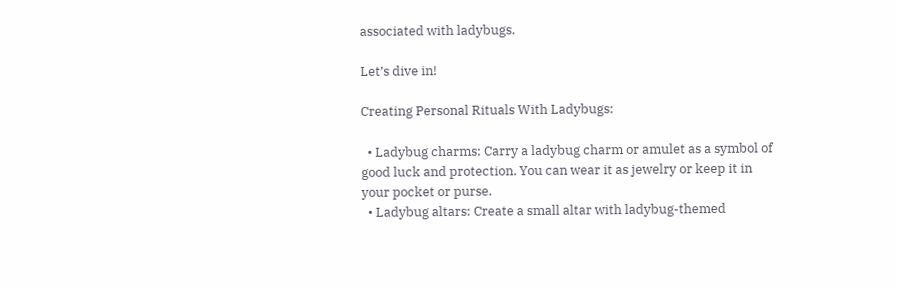associated with ladybugs.

Let’s dive in!

Creating Personal Rituals With Ladybugs:

  • Ladybug charms: Carry a ladybug charm or amulet as a symbol of good luck and protection. You can wear it as jewelry or keep it in your pocket or purse.
  • Ladybug altars: Create a small altar with ladybug-themed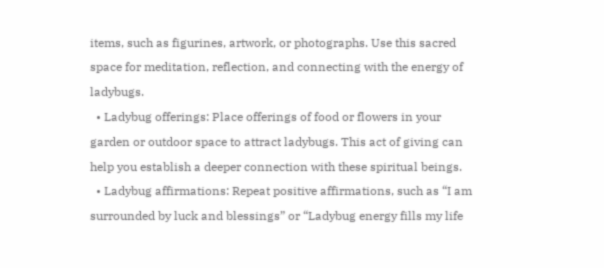items, such as figurines, artwork, or photographs. Use this sacred space for meditation, reflection, and connecting with the energy of ladybugs.
  • Ladybug offerings: Place offerings of food or flowers in your garden or outdoor space to attract ladybugs. This act of giving can help you establish a deeper connection with these spiritual beings.
  • Ladybug affirmations: Repeat positive affirmations, such as “I am surrounded by luck and blessings” or “Ladybug energy fills my life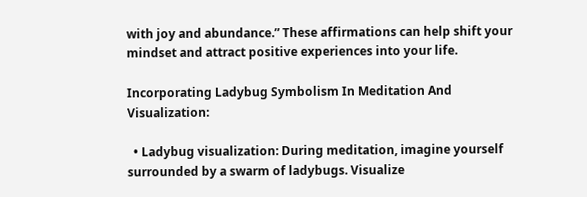with joy and abundance.” These affirmations can help shift your mindset and attract positive experiences into your life.

Incorporating Ladybug Symbolism In Meditation And Visualization:

  • Ladybug visualization: During meditation, imagine yourself surrounded by a swarm of ladybugs. Visualize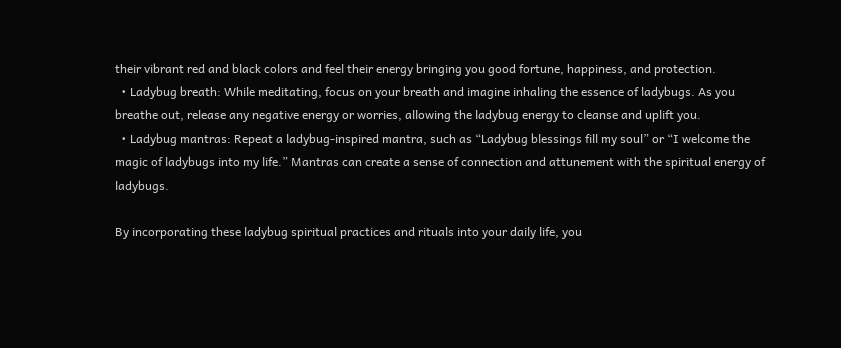their vibrant red and black colors and feel their energy bringing you good fortune, happiness, and protection.
  • Ladybug breath: While meditating, focus on your breath and imagine inhaling the essence of ladybugs. As you breathe out, release any negative energy or worries, allowing the ladybug energy to cleanse and uplift you.
  • Ladybug mantras: Repeat a ladybug-inspired mantra, such as “Ladybug blessings fill my soul” or “I welcome the magic of ladybugs into my life.” Mantras can create a sense of connection and attunement with the spiritual energy of ladybugs.

By incorporating these ladybug spiritual practices and rituals into your daily life, you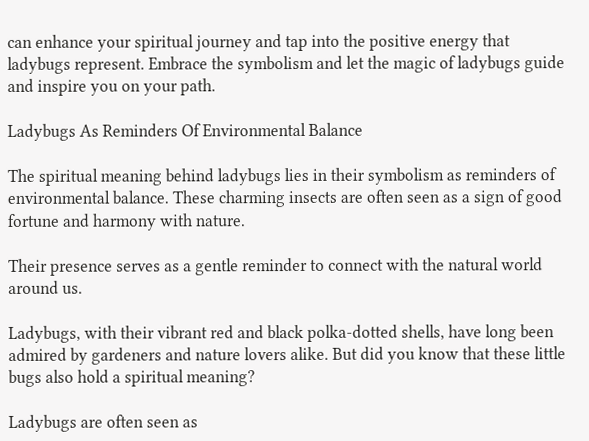can enhance your spiritual journey and tap into the positive energy that ladybugs represent. Embrace the symbolism and let the magic of ladybugs guide and inspire you on your path.

Ladybugs As Reminders Of Environmental Balance

The spiritual meaning behind ladybugs lies in their symbolism as reminders of environmental balance. These charming insects are often seen as a sign of good fortune and harmony with nature.

Their presence serves as a gentle reminder to connect with the natural world around us.

Ladybugs, with their vibrant red and black polka-dotted shells, have long been admired by gardeners and nature lovers alike. But did you know that these little bugs also hold a spiritual meaning?

Ladybugs are often seen as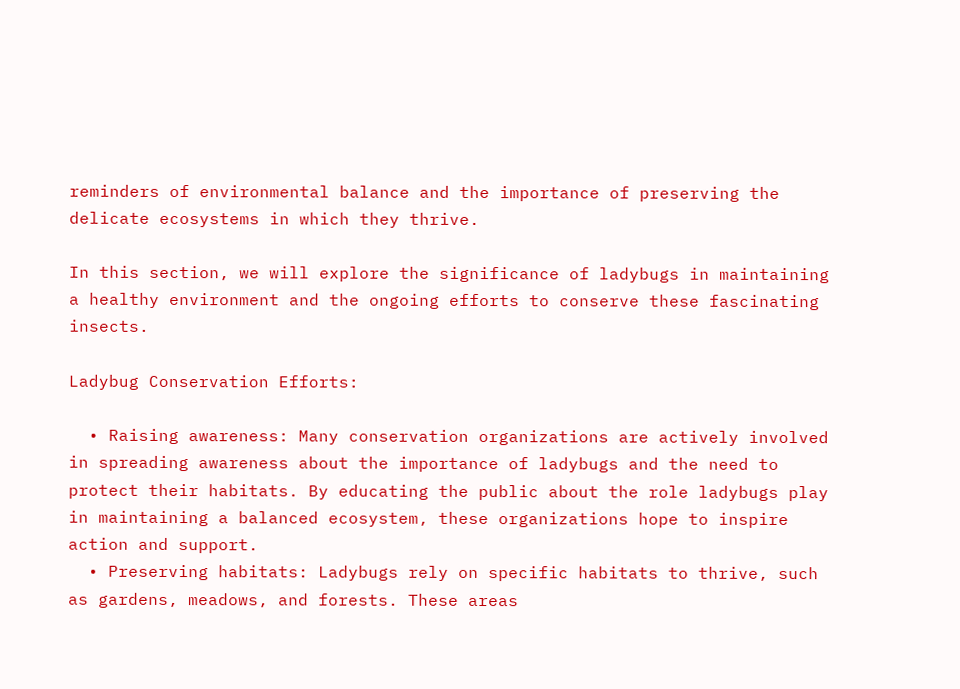reminders of environmental balance and the importance of preserving the delicate ecosystems in which they thrive.

In this section, we will explore the significance of ladybugs in maintaining a healthy environment and the ongoing efforts to conserve these fascinating insects.

Ladybug Conservation Efforts:

  • Raising awareness: Many conservation organizations are actively involved in spreading awareness about the importance of ladybugs and the need to protect their habitats. By educating the public about the role ladybugs play in maintaining a balanced ecosystem, these organizations hope to inspire action and support.
  • Preserving habitats: Ladybugs rely on specific habitats to thrive, such as gardens, meadows, and forests. These areas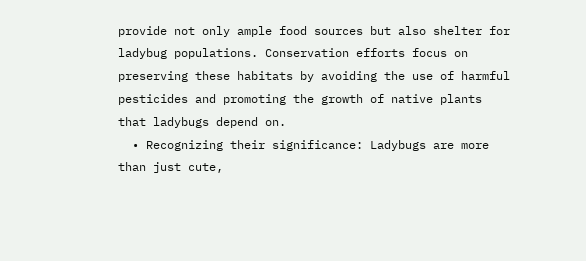provide not only ample food sources but also shelter for ladybug populations. Conservation efforts focus on preserving these habitats by avoiding the use of harmful pesticides and promoting the growth of native plants that ladybugs depend on.
  • Recognizing their significance: Ladybugs are more than just cute,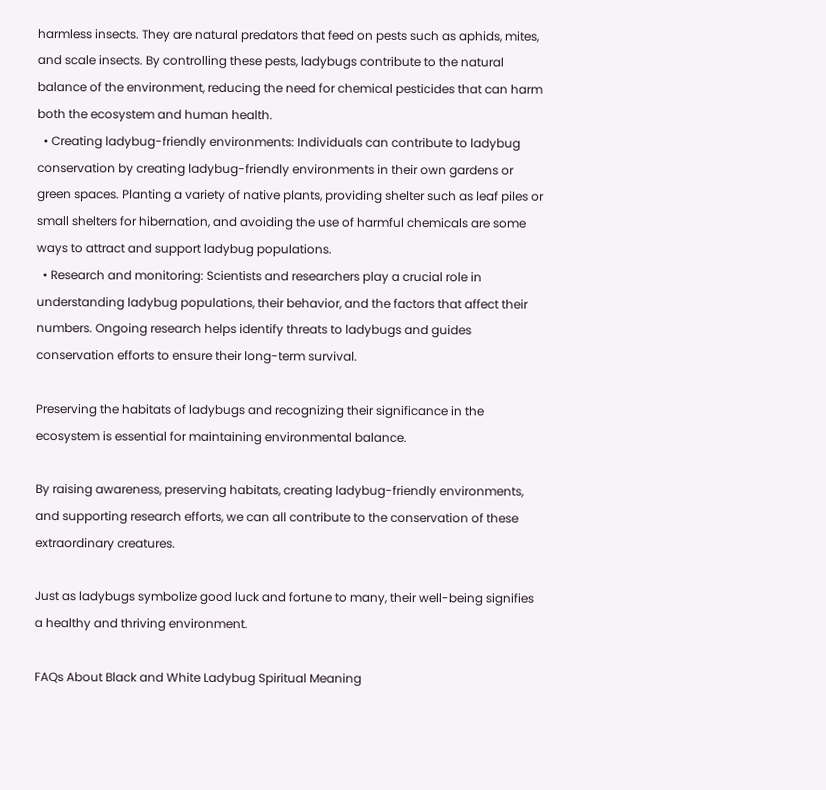harmless insects. They are natural predators that feed on pests such as aphids, mites, and scale insects. By controlling these pests, ladybugs contribute to the natural balance of the environment, reducing the need for chemical pesticides that can harm both the ecosystem and human health.
  • Creating ladybug-friendly environments: Individuals can contribute to ladybug conservation by creating ladybug-friendly environments in their own gardens or green spaces. Planting a variety of native plants, providing shelter such as leaf piles or small shelters for hibernation, and avoiding the use of harmful chemicals are some ways to attract and support ladybug populations.
  • Research and monitoring: Scientists and researchers play a crucial role in understanding ladybug populations, their behavior, and the factors that affect their numbers. Ongoing research helps identify threats to ladybugs and guides conservation efforts to ensure their long-term survival.

Preserving the habitats of ladybugs and recognizing their significance in the ecosystem is essential for maintaining environmental balance.

By raising awareness, preserving habitats, creating ladybug-friendly environments, and supporting research efforts, we can all contribute to the conservation of these extraordinary creatures.

Just as ladybugs symbolize good luck and fortune to many, their well-being signifies a healthy and thriving environment.

FAQs About Black and White Ladybug Spiritual Meaning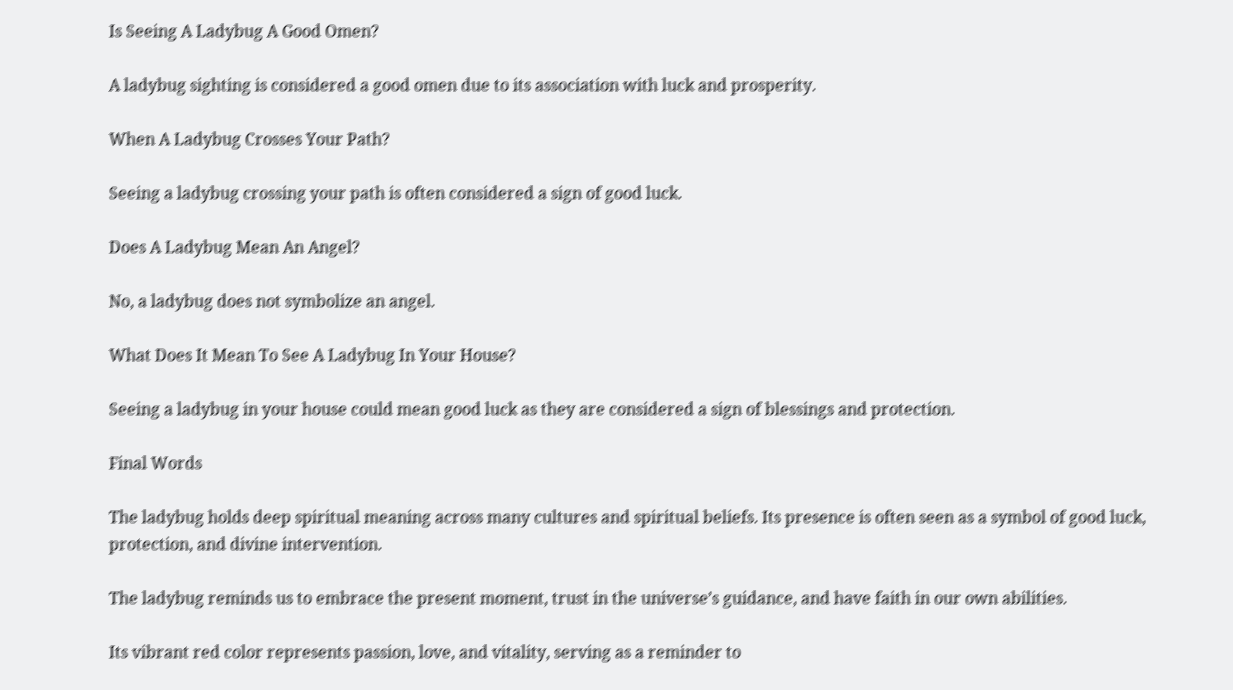Is Seeing A Ladybug A Good Omen?

A ladybug sighting is considered a good omen due to its association with luck and prosperity.

When A Ladybug Crosses Your Path?

Seeing a ladybug crossing your path is often considered a sign of good luck.

Does A Ladybug Mean An Angel?

No, a ladybug does not symbolize an angel.

What Does It Mean To See A Ladybug In Your House?

Seeing a ladybug in your house could mean good luck as they are considered a sign of blessings and protection.

Final Words

The ladybug holds deep spiritual meaning across many cultures and spiritual beliefs. Its presence is often seen as a symbol of good luck, protection, and divine intervention.

The ladybug reminds us to embrace the present moment, trust in the universe’s guidance, and have faith in our own abilities.

Its vibrant red color represents passion, love, and vitality, serving as a reminder to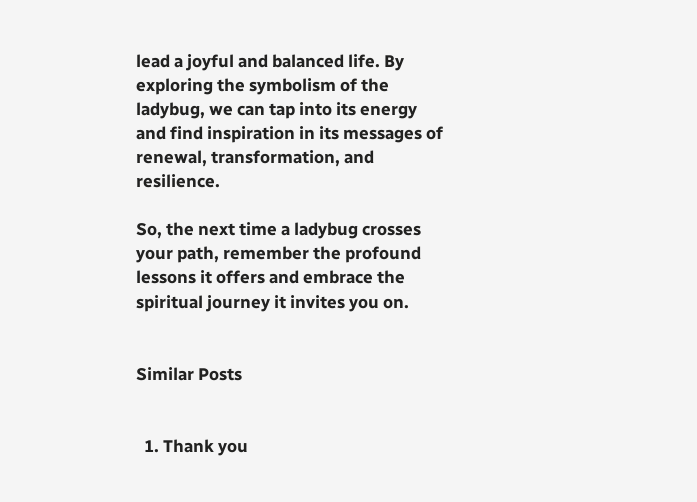lead a joyful and balanced life. By exploring the symbolism of the ladybug, we can tap into its energy and find inspiration in its messages of renewal, transformation, and resilience.

So, the next time a ladybug crosses your path, remember the profound lessons it offers and embrace the spiritual journey it invites you on.


Similar Posts


  1. Thank you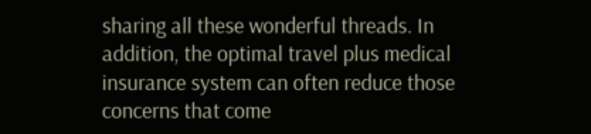sharing all these wonderful threads. In addition, the optimal travel plus medical insurance system can often reduce those concerns that come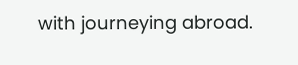with journeying abroad.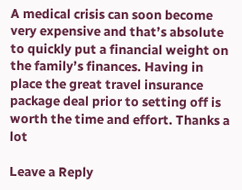A medical crisis can soon become very expensive and that’s absolute to quickly put a financial weight on the family’s finances. Having in place the great travel insurance package deal prior to setting off is worth the time and effort. Thanks a lot

Leave a Reply